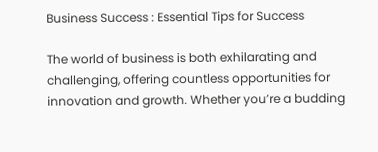Business Success : Essential Tips for Success

The world of business is both exhilarating and challenging, offering countless opportunities for innovation and growth. Whether you’re a budding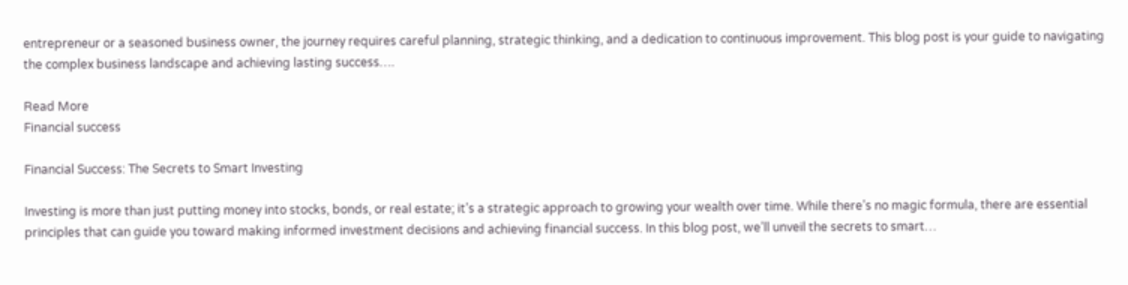entrepreneur or a seasoned business owner, the journey requires careful planning, strategic thinking, and a dedication to continuous improvement. This blog post is your guide to navigating the complex business landscape and achieving lasting success….

Read More
Financial success

Financial Success: The Secrets to Smart Investing

Investing is more than just putting money into stocks, bonds, or real estate; it’s a strategic approach to growing your wealth over time. While there’s no magic formula, there are essential principles that can guide you toward making informed investment decisions and achieving financial success. In this blog post, we’ll unveil the secrets to smart…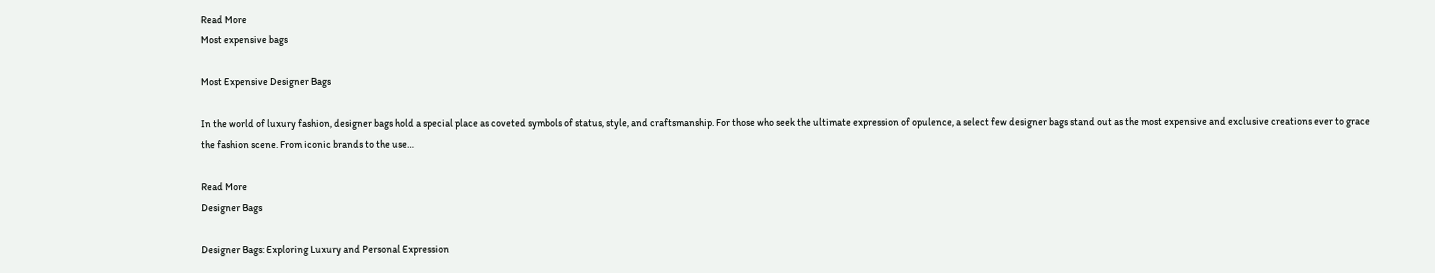Read More
Most expensive bags

Most Expensive Designer Bags

In the world of luxury fashion, designer bags hold a special place as coveted symbols of status, style, and craftsmanship. For those who seek the ultimate expression of opulence, a select few designer bags stand out as the most expensive and exclusive creations ever to grace the fashion scene. From iconic brands to the use…

Read More
Designer Bags

Designer Bags: Exploring Luxury and Personal Expression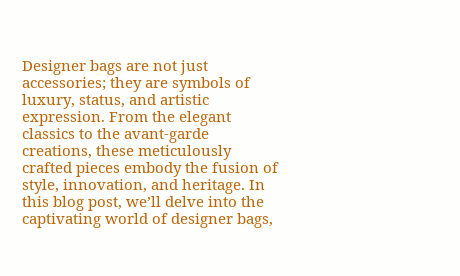Designer bags are not just accessories; they are symbols of luxury, status, and artistic expression. From the elegant classics to the avant-garde creations, these meticulously crafted pieces embody the fusion of style, innovation, and heritage. In this blog post, we’ll delve into the captivating world of designer bags,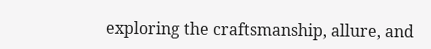exploring the craftsmanship, allure, and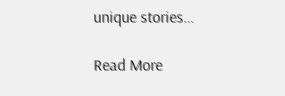unique stories…

Read More